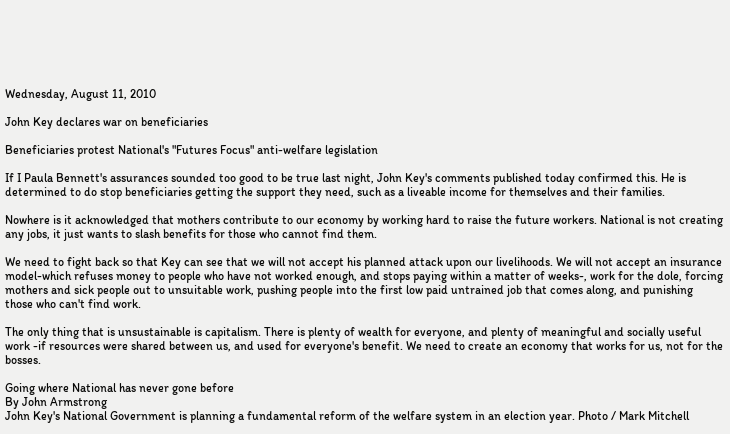Wednesday, August 11, 2010

John Key declares war on beneficiaries

Beneficiaries protest National's "Futures Focus" anti-welfare legislation

If I Paula Bennett's assurances sounded too good to be true last night, John Key's comments published today confirmed this. He is determined to do stop beneficiaries getting the support they need, such as a liveable income for themselves and their families.

Nowhere is it acknowledged that mothers contribute to our economy by working hard to raise the future workers. National is not creating any jobs, it just wants to slash benefits for those who cannot find them.

We need to fight back so that Key can see that we will not accept his planned attack upon our livelihoods. We will not accept an insurance model-which refuses money to people who have not worked enough, and stops paying within a matter of weeks-, work for the dole, forcing mothers and sick people out to unsuitable work, pushing people into the first low paid untrained job that comes along, and punishing those who can't find work.

The only thing that is unsustainable is capitalism. There is plenty of wealth for everyone, and plenty of meaningful and socially useful work -if resources were shared between us, and used for everyone's benefit. We need to create an economy that works for us, not for the bosses.

Going where National has never gone before
By John Armstrong
John Key's National Government is planning a fundamental reform of the welfare system in an election year. Photo / Mark Mitchell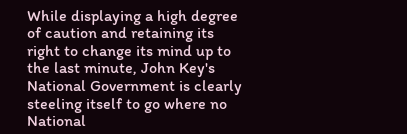While displaying a high degree of caution and retaining its right to change its mind up to the last minute, John Key's National Government is clearly steeling itself to go where no National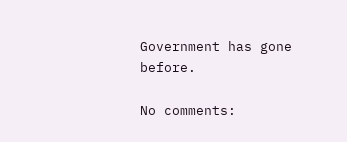Government has gone before.

No comments: